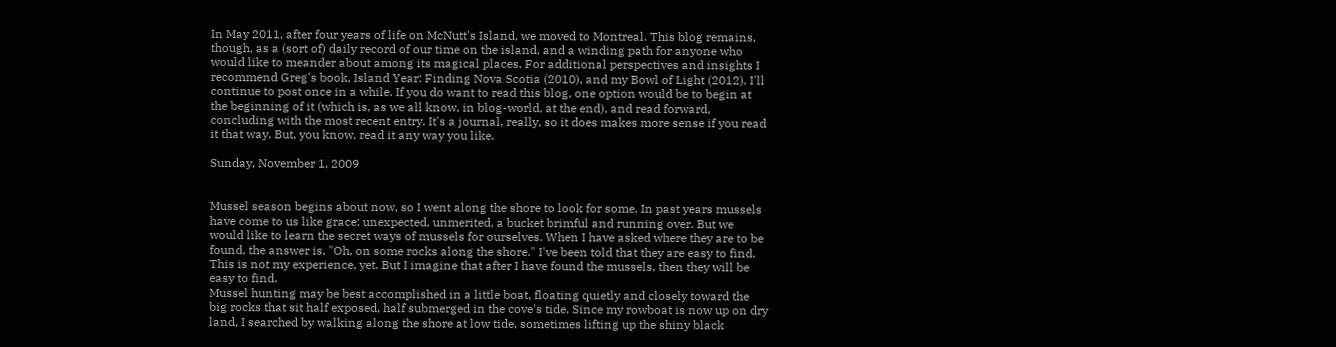In May 2011, after four years of life on McNutt's Island, we moved to Montreal. This blog remains, though, as a (sort of) daily record of our time on the island, and a winding path for anyone who would like to meander about among its magical places. For additional perspectives and insights I recommend Greg's book, Island Year: Finding Nova Scotia (2010), and my Bowl of Light (2012). I'll continue to post once in a while. If you do want to read this blog, one option would be to begin at the beginning of it (which is, as we all know, in blog-world, at the end), and read forward, concluding with the most recent entry. It's a journal, really, so it does makes more sense if you read it that way. But, you know, read it any way you like.

Sunday, November 1, 2009


Mussel season begins about now, so I went along the shore to look for some. In past years mussels have come to us like grace: unexpected, unmerited, a bucket brimful and running over. But we would like to learn the secret ways of mussels for ourselves. When I have asked where they are to be found, the answer is, "Oh, on some rocks along the shore." I've been told that they are easy to find. This is not my experience, yet. But I imagine that after I have found the mussels, then they will be easy to find.
Mussel hunting may be best accomplished in a little boat, floating quietly and closely toward the big rocks that sit half exposed, half submerged in the cove's tide. Since my rowboat is now up on dry land, I searched by walking along the shore at low tide, sometimes lifting up the shiny black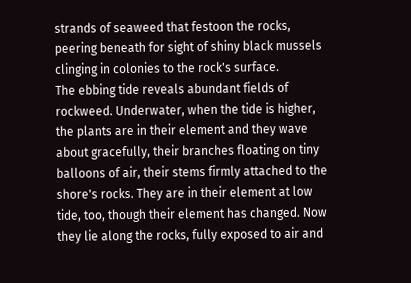strands of seaweed that festoon the rocks, peering beneath for sight of shiny black mussels clinging in colonies to the rock's surface.
The ebbing tide reveals abundant fields of rockweed. Underwater, when the tide is higher, the plants are in their element and they wave about gracefully, their branches floating on tiny balloons of air, their stems firmly attached to the shore's rocks. They are in their element at low tide, too, though their element has changed. Now they lie along the rocks, fully exposed to air and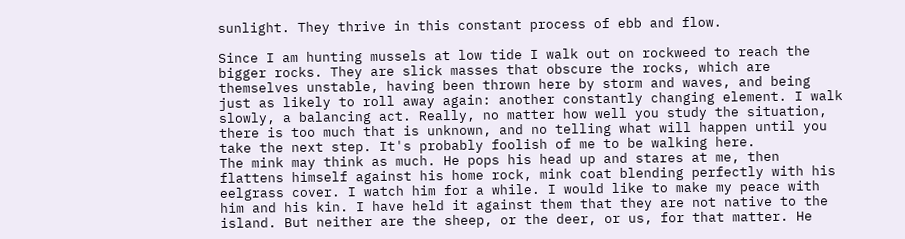sunlight. They thrive in this constant process of ebb and flow.

Since I am hunting mussels at low tide I walk out on rockweed to reach the bigger rocks. They are slick masses that obscure the rocks, which are themselves unstable, having been thrown here by storm and waves, and being just as likely to roll away again: another constantly changing element. I walk slowly, a balancing act. Really, no matter how well you study the situation, there is too much that is unknown, and no telling what will happen until you take the next step. It's probably foolish of me to be walking here.
The mink may think as much. He pops his head up and stares at me, then flattens himself against his home rock, mink coat blending perfectly with his eelgrass cover. I watch him for a while. I would like to make my peace with him and his kin. I have held it against them that they are not native to the island. But neither are the sheep, or the deer, or us, for that matter. He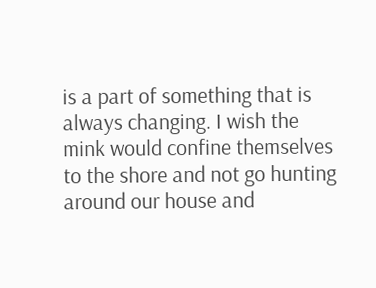is a part of something that is always changing. I wish the mink would confine themselves to the shore and not go hunting around our house and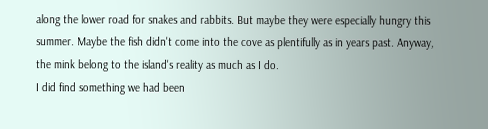along the lower road for snakes and rabbits. But maybe they were especially hungry this summer. Maybe the fish didn't come into the cove as plentifully as in years past. Anyway, the mink belong to the island's reality as much as I do.
I did find something we had been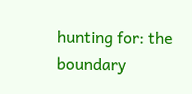hunting for: the boundary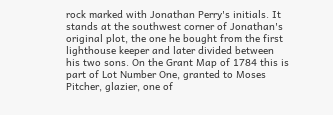rock marked with Jonathan Perry's initials. It stands at the southwest corner of Jonathan's original plot, the one he bought from the first lighthouse keeper and later divided between his two sons. On the Grant Map of 1784 this is part of Lot Number One, granted to Moses Pitcher, glazier, one of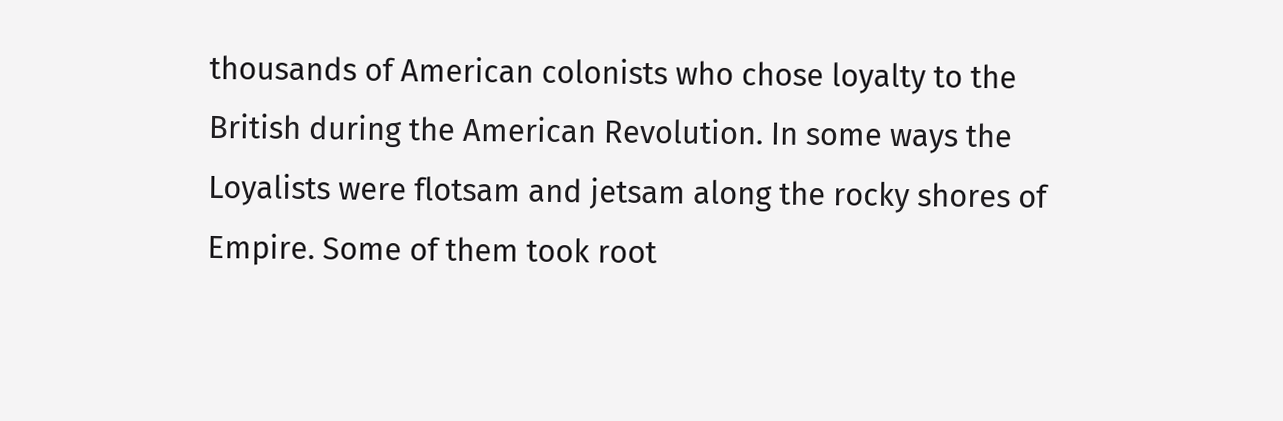thousands of American colonists who chose loyalty to the British during the American Revolution. In some ways the Loyalists were flotsam and jetsam along the rocky shores of Empire. Some of them took root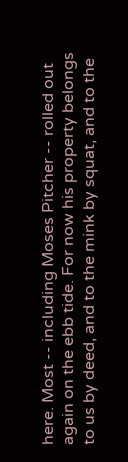here. Most -- including Moses Pitcher -- rolled out again on the ebb tide. For now his property belongs to us by deed, and to the mink by squat, and to the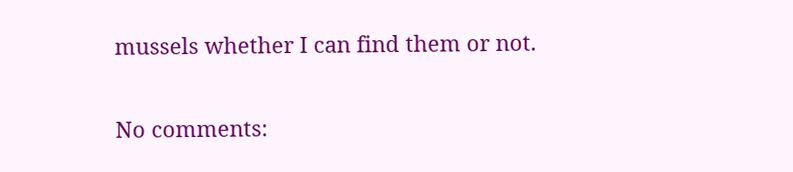mussels whether I can find them or not.

No comments: